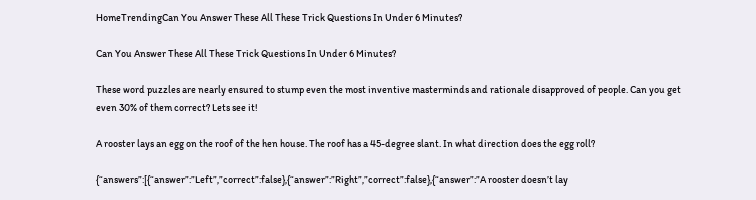HomeTrendingCan You Answer These All These Trick Questions In Under 6 Minutes?

Can You Answer These All These Trick Questions In Under 6 Minutes?

These word puzzles are nearly ensured to stump even the most inventive masterminds and rationale disapproved of people. Can you get even 30% of them correct? Lets see it!

A rooster lays an egg on the roof of the hen house. The roof has a 45-degree slant. In what direction does the egg roll?

{“answers”:[{“answer”:”Left”,”correct”:false},{“answer”:”Right”,”correct”:false},{“answer”:”A rooster doesn’t lay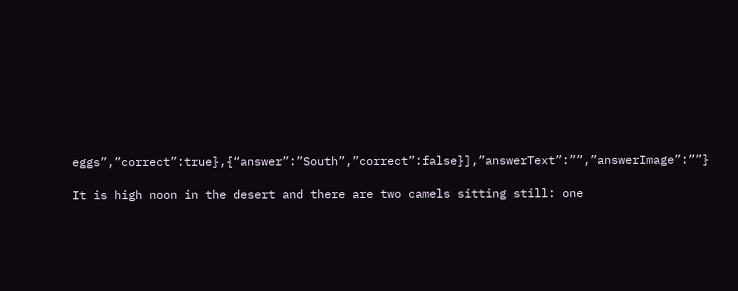eggs”,”correct”:true},{“answer”:”South”,”correct”:false}],”answerText”:””,”answerImage”:””}

It is high noon in the desert and there are two camels sitting still: one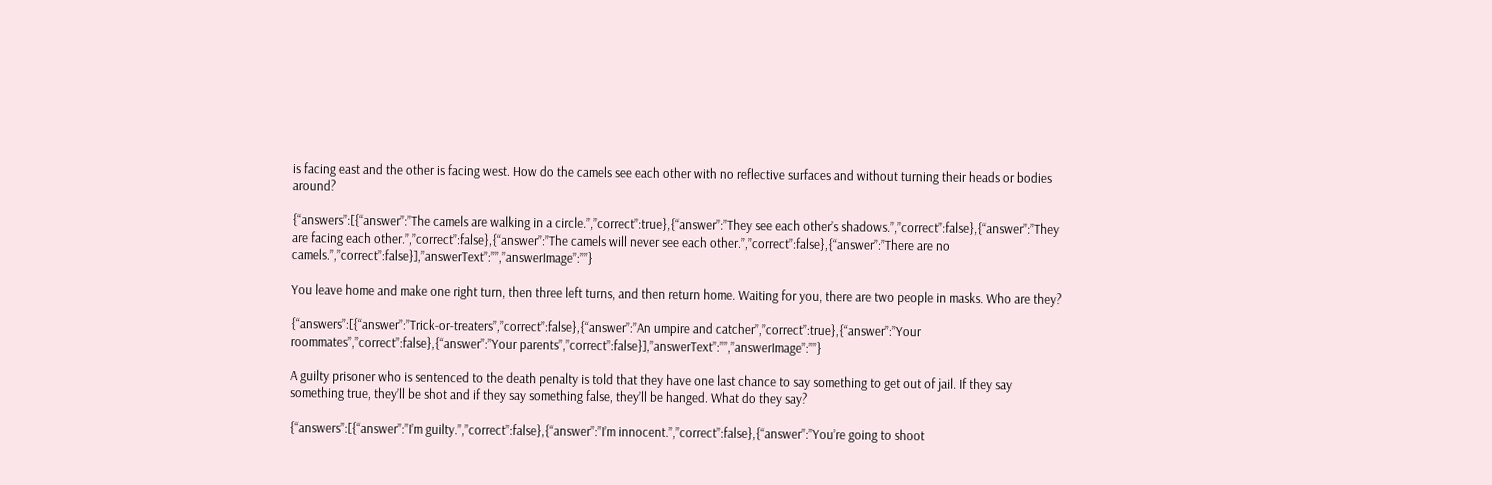is facing east and the other is facing west. How do the camels see each other with no reflective surfaces and without turning their heads or bodies around?

{“answers”:[{“answer”:”The camels are walking in a circle.”,”correct”:true},{“answer”:”They see each other’s shadows.”,”correct”:false},{“answer”:”They are facing each other.”,”correct”:false},{“answer”:”The camels will never see each other.”,”correct”:false},{“answer”:”There are no camels.”,”correct”:false}],”answerText”:””,”answerImage”:””}

You leave home and make one right turn, then three left turns, and then return home. Waiting for you, there are two people in masks. Who are they?

{“answers”:[{“answer”:”Trick-or-treaters”,”correct”:false},{“answer”:”An umpire and catcher”,”correct”:true},{“answer”:”Your roommates”,”correct”:false},{“answer”:”Your parents”,”correct”:false}],”answerText”:””,”answerImage”:””}

A guilty prisoner who is sentenced to the death penalty is told that they have one last chance to say something to get out of jail. If they say something true, they’ll be shot and if they say something false, they’ll be hanged. What do they say?

{“answers”:[{“answer”:”I’m guilty.”,”correct”:false},{“answer”:”I’m innocent.”,”correct”:false},{“answer”:”You’re going to shoot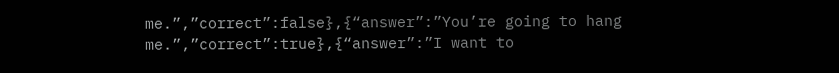me.”,”correct”:false},{“answer”:”You’re going to hang me.”,”correct”:true},{“answer”:”I want to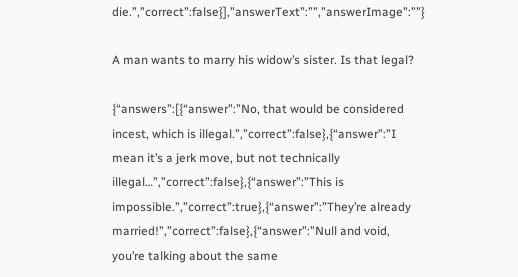die.”,”correct”:false}],”answerText”:””,”answerImage”:””}

A man wants to marry his widow’s sister. Is that legal?

{“answers”:[{“answer”:”No, that would be considered incest, which is illegal.”,”correct”:false},{“answer”:”I mean it’s a jerk move, but not technically illegal…”,”correct”:false},{“answer”:”This is impossible.”,”correct”:true},{“answer”:”They’re already married!”,”correct”:false},{“answer”:”Null and void, you’re talking about the same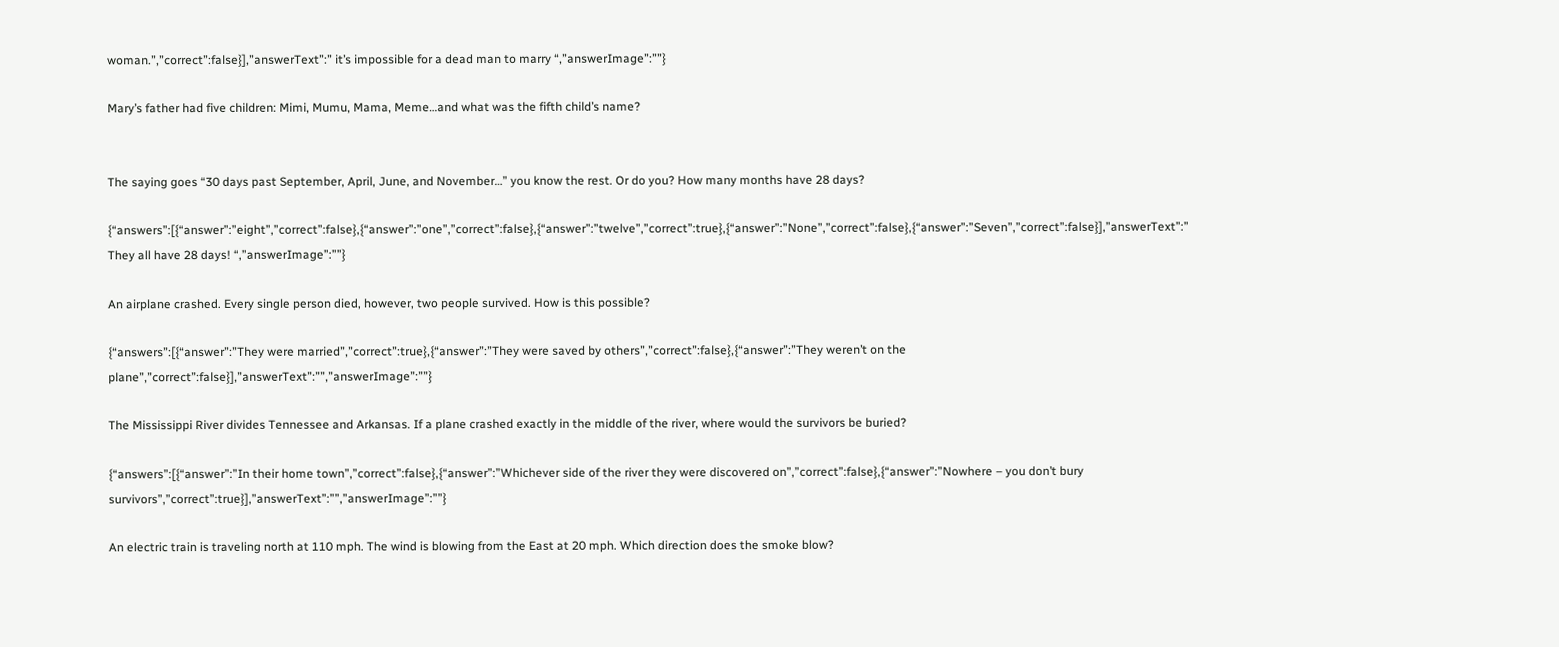woman.”,”correct”:false}],”answerText”:” it’s impossible for a dead man to marry “,”answerImage”:””}

Mary’s father had five children: Mimi, Mumu, Mama, Meme…and what was the fifth child’s name?


The saying goes “30 days past September, April, June, and November…” you know the rest. Or do you? How many months have 28 days?

{“answers”:[{“answer”:”eight”,”correct”:false},{“answer”:”one”,”correct”:false},{“answer”:”twelve”,”correct”:true},{“answer”:”None”,”correct”:false},{“answer”:”Seven”,”correct”:false}],”answerText”:” They all have 28 days! “,”answerImage”:””}

An airplane crashed. Every single person died, however, two people survived. How is this possible?

{“answers”:[{“answer”:”They were married”,”correct”:true},{“answer”:”They were saved by others”,”correct”:false},{“answer”:”They weren’t on the plane”,”correct”:false}],”answerText”:””,”answerImage”:””}

The Mississippi River divides Tennessee and Arkansas. If a plane crashed exactly in the middle of the river, where would the survivors be buried?

{“answers”:[{“answer”:”In their home town”,”correct”:false},{“answer”:”Whichever side of the river they were discovered on”,”correct”:false},{“answer”:”Nowhere – you don’t bury survivors”,”correct”:true}],”answerText”:””,”answerImage”:””}

An electric train is traveling north at 110 mph. The wind is blowing from the East at 20 mph. Which direction does the smoke blow?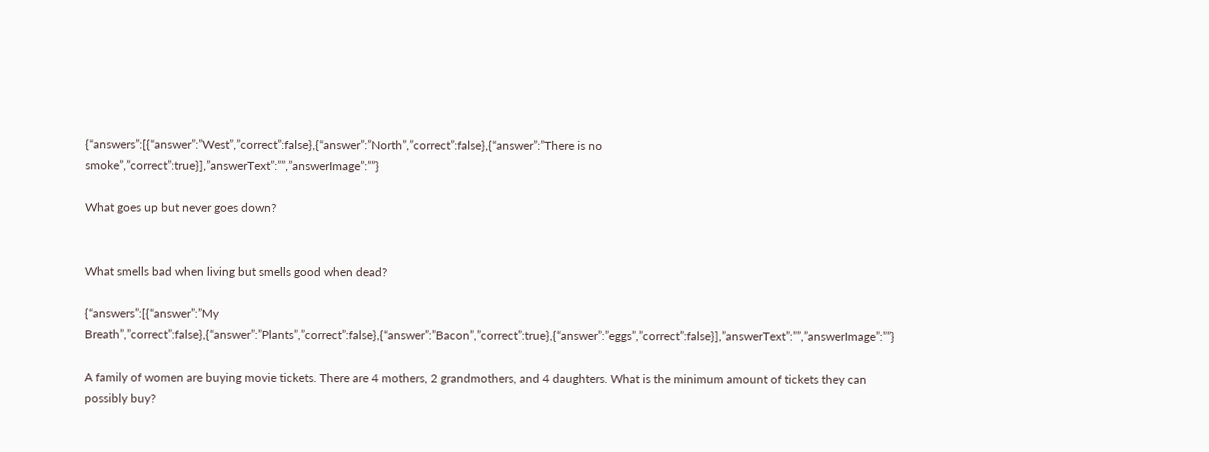{“answers”:[{“answer”:”West”,”correct”:false},{“answer”:”North”,”correct”:false},{“answer”:”There is no smoke”,”correct”:true}],”answerText”:””,”answerImage”:””}

What goes up but never goes down?


What smells bad when living but smells good when dead?

{“answers”:[{“answer”:”My Breath”,”correct”:false},{“answer”:”Plants”,”correct”:false},{“answer”:”Bacon”,”correct”:true},{“answer”:”eggs”,”correct”:false}],”answerText”:””,”answerImage”:””}

A family of women are buying movie tickets. There are 4 mothers, 2 grandmothers, and 4 daughters. What is the minimum amount of tickets they can possibly buy?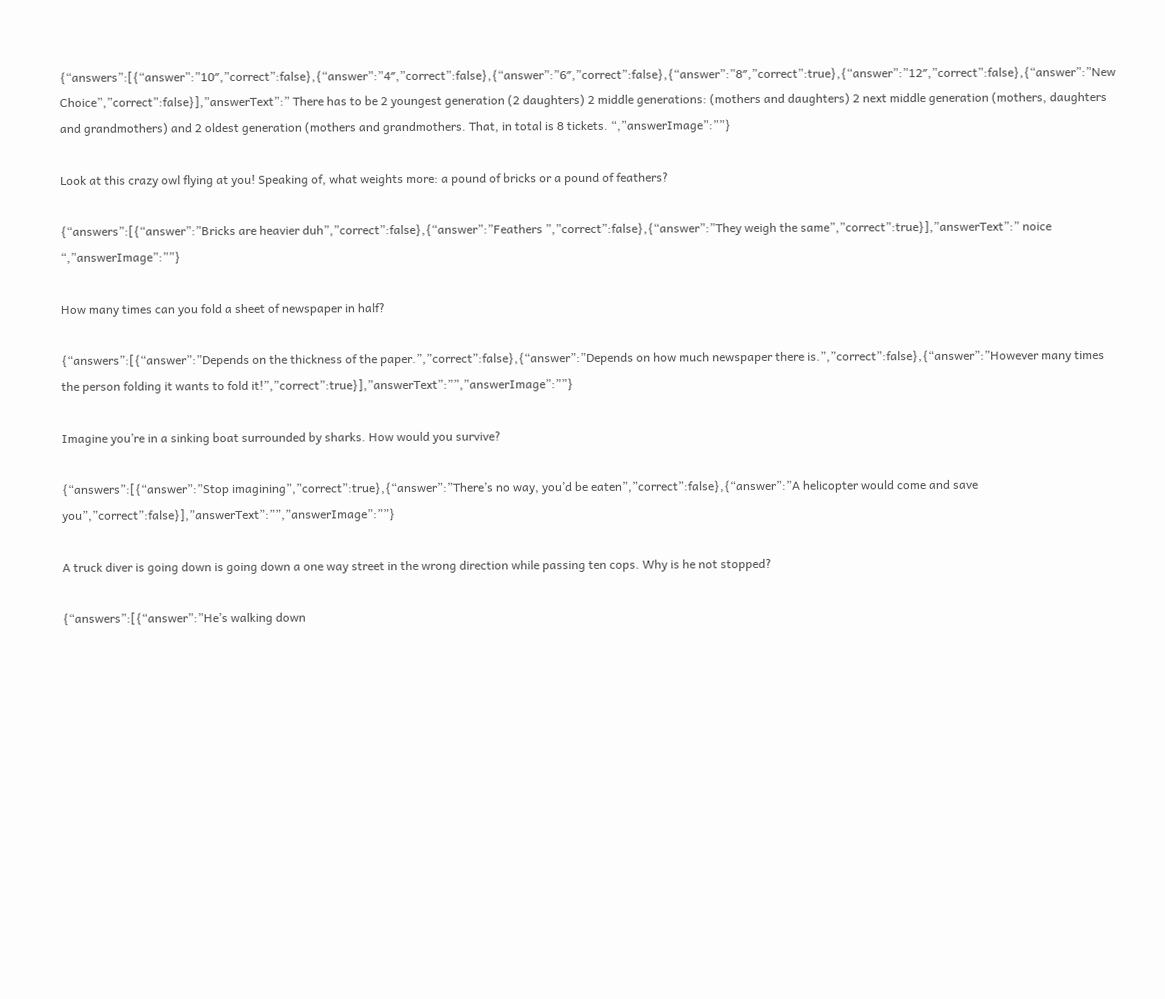{“answers”:[{“answer”:”10″,”correct”:false},{“answer”:”4″,”correct”:false},{“answer”:”6″,”correct”:false},{“answer”:”8″,”correct”:true},{“answer”:”12″,”correct”:false},{“answer”:”New Choice”,”correct”:false}],”answerText”:” There has to be 2 youngest generation (2 daughters) 2 middle generations: (mothers and daughters) 2 next middle generation (mothers, daughters and grandmothers) and 2 oldest generation (mothers and grandmothers. That, in total is 8 tickets. “,”answerImage”:””}

Look at this crazy owl flying at you! Speaking of, what weights more: a pound of bricks or a pound of feathers?

{“answers”:[{“answer”:”Bricks are heavier duh”,”correct”:false},{“answer”:”Feathers ”,”correct”:false},{“answer”:”They weigh the same”,”correct”:true}],”answerText”:” noice “,”answerImage”:””}

How many times can you fold a sheet of newspaper in half?

{“answers”:[{“answer”:”Depends on the thickness of the paper.”,”correct”:false},{“answer”:”Depends on how much newspaper there is.”,”correct”:false},{“answer”:”However many times the person folding it wants to fold it!”,”correct”:true}],”answerText”:””,”answerImage”:””}

Imagine you’re in a sinking boat surrounded by sharks. How would you survive?

{“answers”:[{“answer”:”Stop imagining”,”correct”:true},{“answer”:”There’s no way, you’d be eaten”,”correct”:false},{“answer”:”A helicopter would come and save you”,”correct”:false}],”answerText”:””,”answerImage”:””}

A truck diver is going down is going down a one way street in the wrong direction while passing ten cops. Why is he not stopped?

{“answers”:[{“answer”:”He’s walking down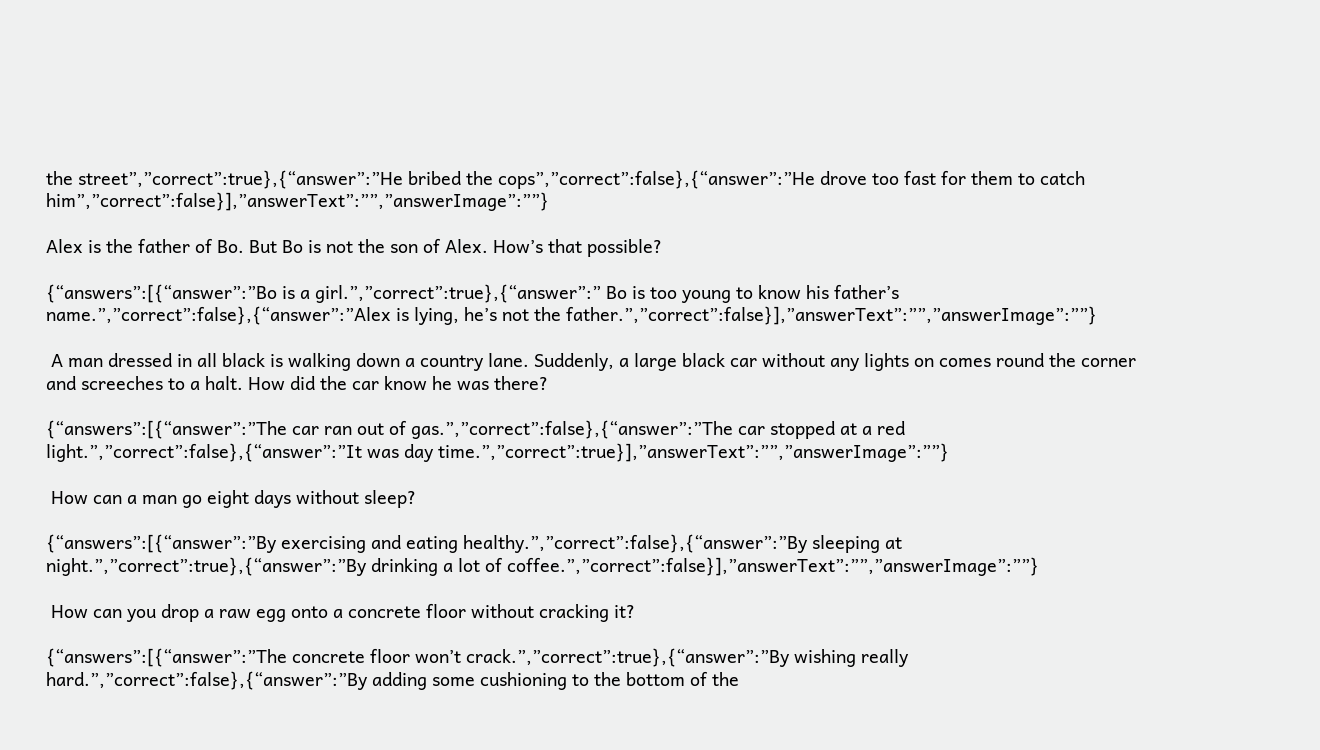the street”,”correct”:true},{“answer”:”He bribed the cops”,”correct”:false},{“answer”:”He drove too fast for them to catch him”,”correct”:false}],”answerText”:””,”answerImage”:””}

Alex is the father of Bo. But Bo is not the son of Alex. How’s that possible?

{“answers”:[{“answer”:”Bo is a girl.”,”correct”:true},{“answer”:” Bo is too young to know his father’s name.”,”correct”:false},{“answer”:”Alex is lying, he’s not the father.”,”correct”:false}],”answerText”:””,”answerImage”:””}

 A man dressed in all black is walking down a country lane. Suddenly, a large black car without any lights on comes round the corner and screeches to a halt. How did the car know he was there?

{“answers”:[{“answer”:”The car ran out of gas.”,”correct”:false},{“answer”:”The car stopped at a red light.”,”correct”:false},{“answer”:”It was day time.”,”correct”:true}],”answerText”:””,”answerImage”:””}

 How can a man go eight days without sleep?

{“answers”:[{“answer”:”By exercising and eating healthy.”,”correct”:false},{“answer”:”By sleeping at night.”,”correct”:true},{“answer”:”By drinking a lot of coffee.”,”correct”:false}],”answerText”:””,”answerImage”:””}

 How can you drop a raw egg onto a concrete floor without cracking it?

{“answers”:[{“answer”:”The concrete floor won’t crack.”,”correct”:true},{“answer”:”By wishing really hard.”,”correct”:false},{“answer”:”By adding some cushioning to the bottom of the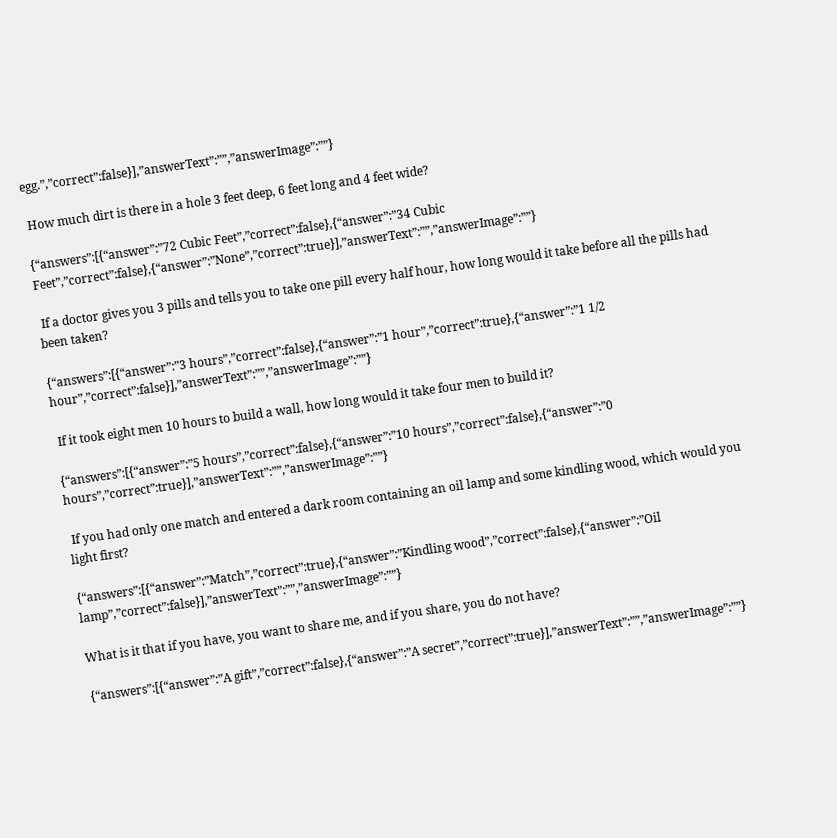egg.”,”correct”:false}],”answerText”:””,”answerImage”:””}

 How much dirt is there in a hole 3 feet deep, 6 feet long and 4 feet wide?

{“answers”:[{“answer”:”72 Cubic Feet”,”correct”:false},{“answer”:”34 Cubic Feet”,”correct”:false},{“answer”:”None”,”correct”:true}],”answerText”:””,”answerImage”:””}

 If a doctor gives you 3 pills and tells you to take one pill every half hour, how long would it take before all the pills had been taken?

{“answers”:[{“answer”:”3 hours”,”correct”:false},{“answer”:”1 hour”,”correct”:true},{“answer”:”1 1/2 hour”,”correct”:false}],”answerText”:””,”answerImage”:””}

 If it took eight men 10 hours to build a wall, how long would it take four men to build it?

{“answers”:[{“answer”:”5 hours”,”correct”:false},{“answer”:”10 hours”,”correct”:false},{“answer”:”0 hours”,”correct”:true}],”answerText”:””,”answerImage”:””}

 If you had only one match and entered a dark room containing an oil lamp and some kindling wood, which would you light first?

{“answers”:[{“answer”:”Match”,”correct”:true},{“answer”:”Kindling wood”,”correct”:false},{“answer”:”Oil lamp”,”correct”:false}],”answerText”:””,”answerImage”:””}

What is it that if you have, you want to share me, and if you share, you do not have?

{“answers”:[{“answer”:”A gift”,”correct”:false},{“answer”:”A secret”,”correct”:true}],”answerText”:””,”answerImage”:””}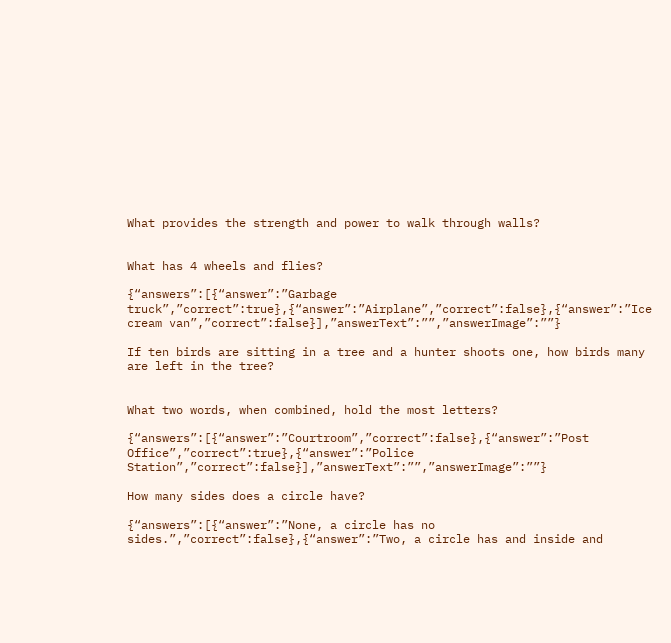What provides the strength and power to walk through walls?


What has 4 wheels and flies?

{“answers”:[{“answer”:”Garbage truck”,”correct”:true},{“answer”:”Airplane”,”correct”:false},{“answer”:”Ice cream van”,”correct”:false}],”answerText”:””,”answerImage”:””}

If ten birds are sitting in a tree and a hunter shoots one, how birds many are left in the tree?


What two words, when combined, hold the most letters?

{“answers”:[{“answer”:”Courtroom”,”correct”:false},{“answer”:”Post Office”,”correct”:true},{“answer”:”Police Station”,”correct”:false}],”answerText”:””,”answerImage”:””}

How many sides does a circle have?

{“answers”:[{“answer”:”None, a circle has no sides.”,”correct”:false},{“answer”:”Two, a circle has and inside and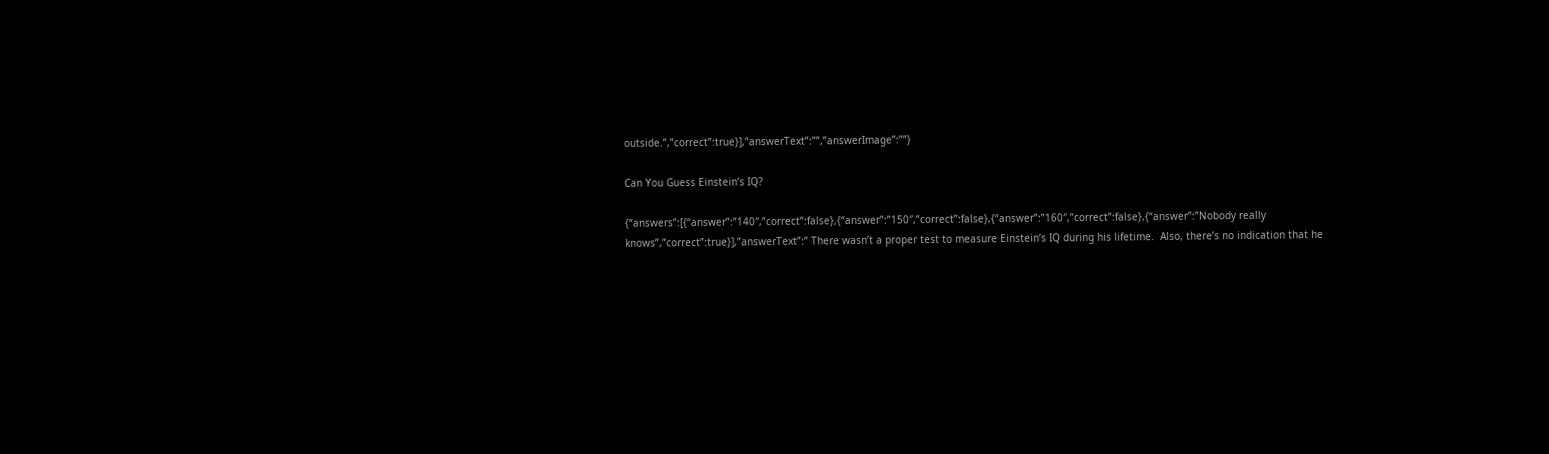outside.”,”correct”:true}],”answerText”:””,”answerImage”:””}

Can You Guess Einstein’s IQ?

{“answers”:[{“answer”:”140″,”correct”:false},{“answer”:”150″,”correct”:false},{“answer”:”160″,”correct”:false},{“answer”:”Nobody really knows”,”correct”:true}],”answerText”:” There wasn’t a proper test to measure Einstein’s IQ during his lifetime.  Also, there’s no indication that he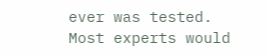ever was tested.  Most experts would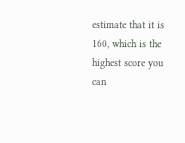estimate that it is 160, which is the highest score you can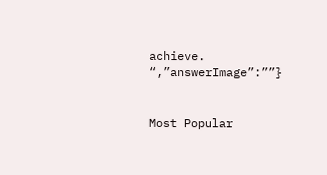achieve.   “,”answerImage”:””}


Most Popular